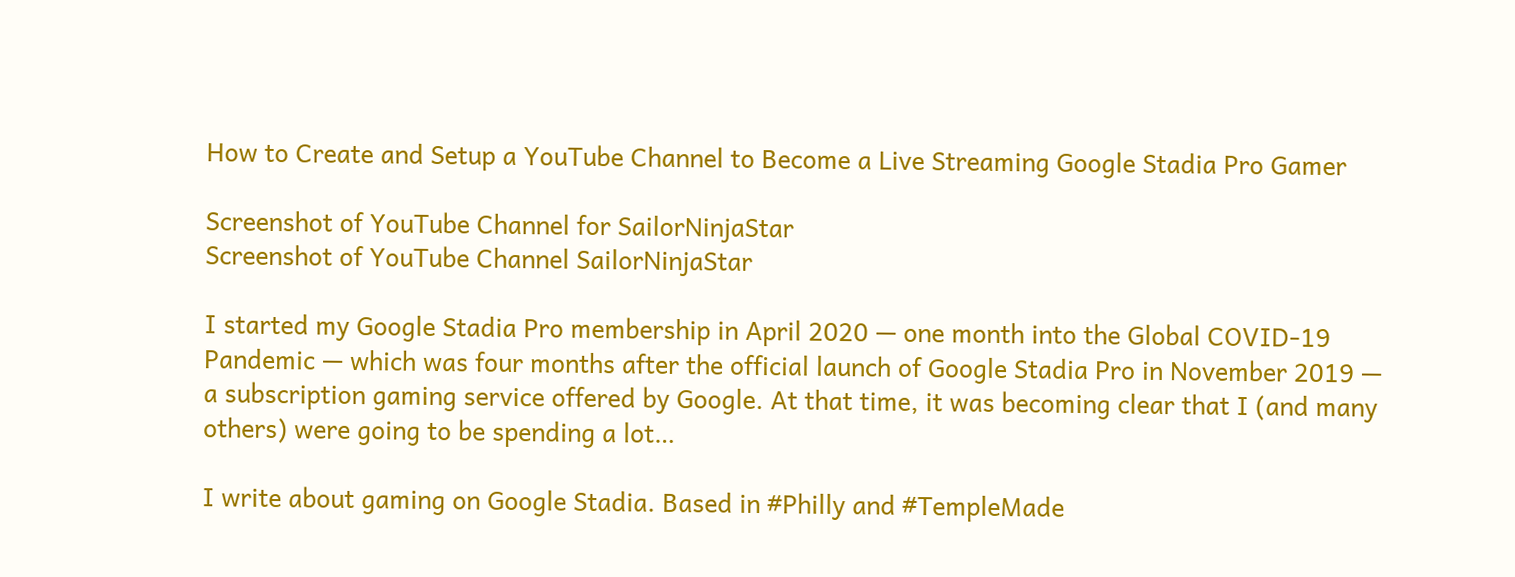How to Create and Setup a YouTube Channel to Become a Live Streaming Google Stadia Pro Gamer

Screenshot of YouTube Channel for SailorNinjaStar
Screenshot of YouTube Channel SailorNinjaStar

I started my Google Stadia Pro membership in April 2020 — one month into the Global COVID-19 Pandemic — which was four months after the official launch of Google Stadia Pro in November 2019 — a subscription gaming service offered by Google. At that time, it was becoming clear that I (and many others) were going to be spending a lot…

I write about gaming on Google Stadia. Based in #Philly and #TempleMade